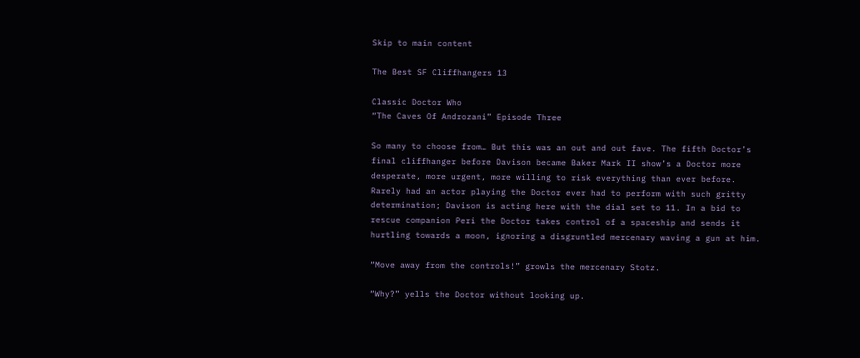Skip to main content

The Best SF Cliffhangers 13

Classic Doctor Who
“The Caves Of Androzani” Episode Three

So many to choose from… But this was an out and out fave. The fifth Doctor’s final cliffhanger before Davison became Baker Mark II show’s a Doctor more desperate, more urgent, more willing to risk everything than ever before. Rarely had an actor playing the Doctor ever had to perform with such gritty determination; Davison is acting here with the dial set to 11. In a bid to rescue companion Peri the Doctor takes control of a spaceship and sends it hurtling towards a moon, ignoring a disgruntled mercenary waving a gun at him.

“Move away from the controls!” growls the mercenary Stotz.

“Why?” yells the Doctor without looking up.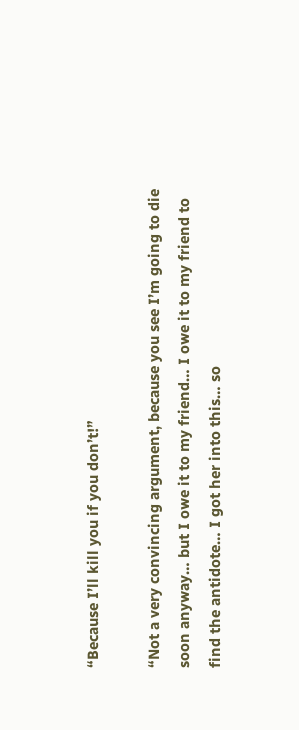“Because I’ll kill you if you don’t!”

“Not a very convincing argument, because you see I’m going to die soon anyway… but I owe it to my friend… I owe it to my friend to find the antidote… I got her into this… so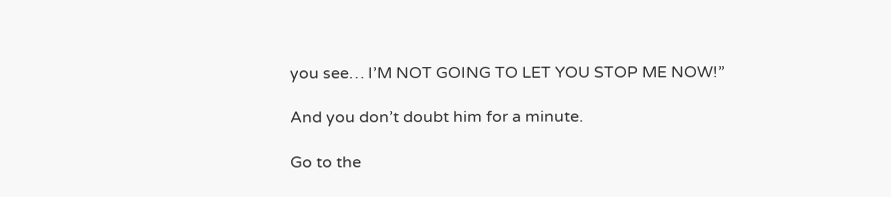you see… I’M NOT GOING TO LET YOU STOP ME NOW!”

And you don’t doubt him for a minute.

Go to the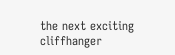the next exciting cliffhanger